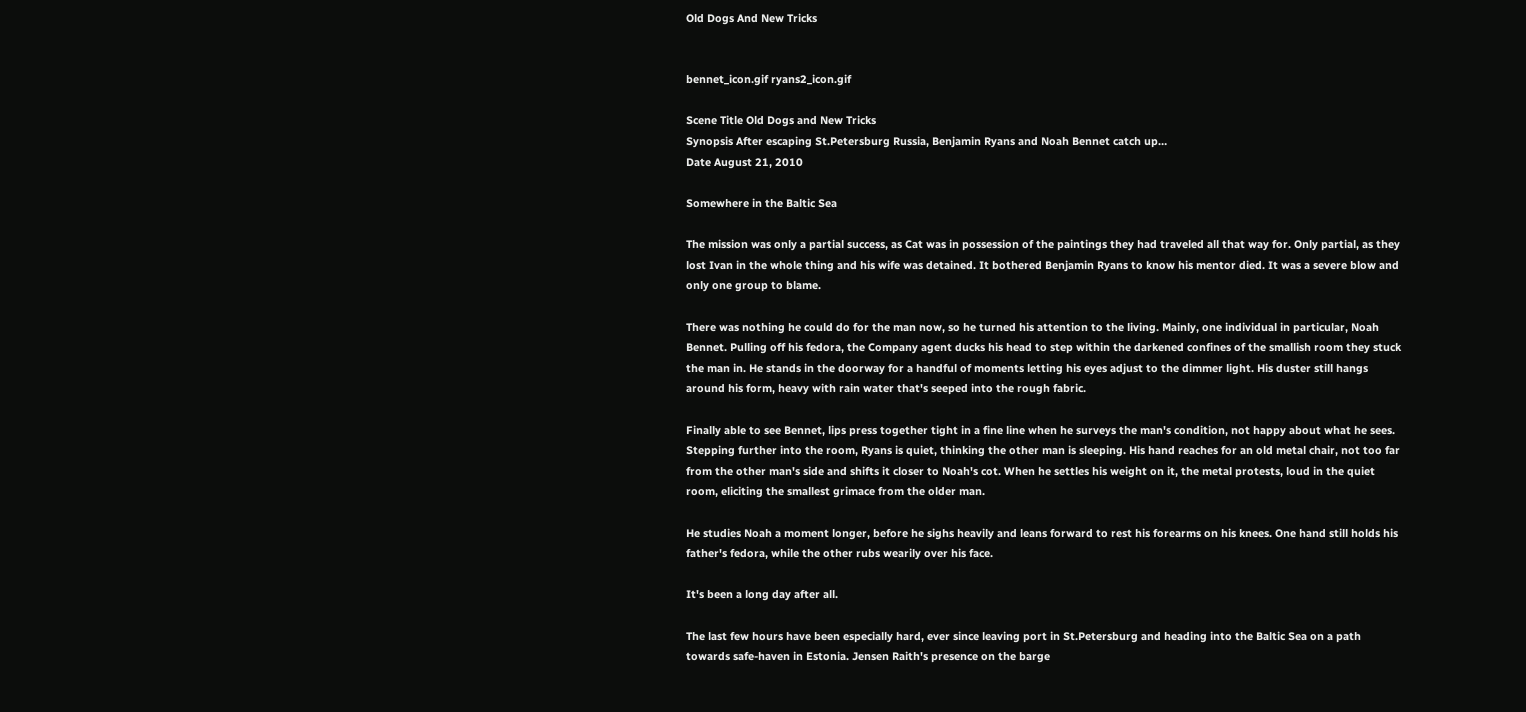Old Dogs And New Tricks


bennet_icon.gif ryans2_icon.gif

Scene Title Old Dogs and New Tricks
Synopsis After escaping St.Petersburg Russia, Benjamin Ryans and Noah Bennet catch up…
Date August 21, 2010

Somewhere in the Baltic Sea

The mission was only a partial success, as Cat was in possession of the paintings they had traveled all that way for. Only partial, as they lost Ivan in the whole thing and his wife was detained. It bothered Benjamin Ryans to know his mentor died. It was a severe blow and only one group to blame.

There was nothing he could do for the man now, so he turned his attention to the living. Mainly, one individual in particular, Noah Bennet. Pulling off his fedora, the Company agent ducks his head to step within the darkened confines of the smallish room they stuck the man in. He stands in the doorway for a handful of moments letting his eyes adjust to the dimmer light. His duster still hangs around his form, heavy with rain water that's seeped into the rough fabric.

Finally able to see Bennet, lips press together tight in a fine line when he surveys the man's condition, not happy about what he sees. Stepping further into the room, Ryans is quiet, thinking the other man is sleeping. His hand reaches for an old metal chair, not too far from the other man's side and shifts it closer to Noah's cot. When he settles his weight on it, the metal protests, loud in the quiet room, eliciting the smallest grimace from the older man.

He studies Noah a moment longer, before he sighs heavily and leans forward to rest his forearms on his knees. One hand still holds his father's fedora, while the other rubs wearily over his face.

It's been a long day after all.

The last few hours have been especially hard, ever since leaving port in St.Petersburg and heading into the Baltic Sea on a path towards safe-haven in Estonia. Jensen Raith's presence on the barge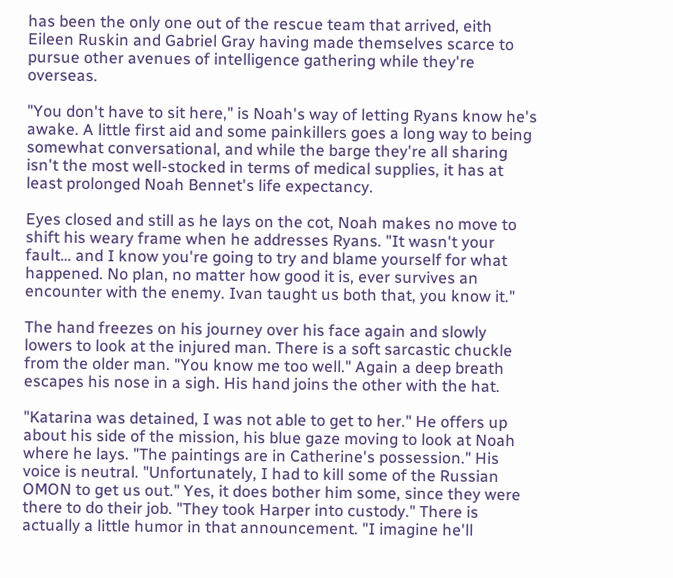has been the only one out of the rescue team that arrived, eith Eileen Ruskin and Gabriel Gray having made themselves scarce to pursue other avenues of intelligence gathering while they're overseas.

"You don't have to sit here," is Noah's way of letting Ryans know he's awake. A little first aid and some painkillers goes a long way to being somewhat conversational, and while the barge they're all sharing isn't the most well-stocked in terms of medical supplies, it has at least prolonged Noah Bennet's life expectancy.

Eyes closed and still as he lays on the cot, Noah makes no move to shift his weary frame when he addresses Ryans. "It wasn't your fault… and I know you're going to try and blame yourself for what happened. No plan, no matter how good it is, ever survives an encounter with the enemy. Ivan taught us both that, you know it."

The hand freezes on his journey over his face again and slowly lowers to look at the injured man. There is a soft sarcastic chuckle from the older man. "You know me too well." Again a deep breath escapes his nose in a sigh. His hand joins the other with the hat.

"Katarina was detained, I was not able to get to her." He offers up about his side of the mission, his blue gaze moving to look at Noah where he lays. "The paintings are in Catherine's possession." His voice is neutral. "Unfortunately, I had to kill some of the Russian OMON to get us out." Yes, it does bother him some, since they were there to do their job. "They took Harper into custody." There is actually a little humor in that announcement. "I imagine he'll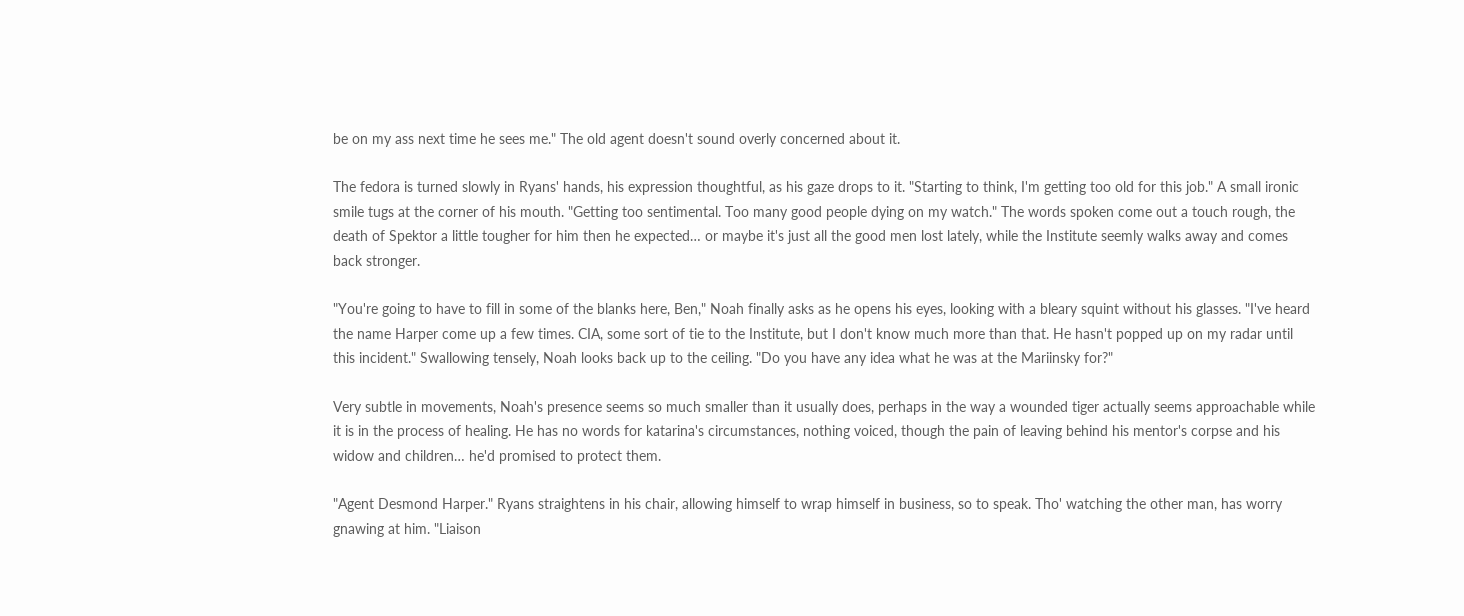be on my ass next time he sees me." The old agent doesn't sound overly concerned about it.

The fedora is turned slowly in Ryans' hands, his expression thoughtful, as his gaze drops to it. "Starting to think, I'm getting too old for this job." A small ironic smile tugs at the corner of his mouth. "Getting too sentimental. Too many good people dying on my watch." The words spoken come out a touch rough, the death of Spektor a little tougher for him then he expected… or maybe it's just all the good men lost lately, while the Institute seemly walks away and comes back stronger.

"You're going to have to fill in some of the blanks here, Ben," Noah finally asks as he opens his eyes, looking with a bleary squint without his glasses. "I've heard the name Harper come up a few times. CIA, some sort of tie to the Institute, but I don't know much more than that. He hasn't popped up on my radar until this incident." Swallowing tensely, Noah looks back up to the ceiling. "Do you have any idea what he was at the Mariinsky for?"

Very subtle in movements, Noah's presence seems so much smaller than it usually does, perhaps in the way a wounded tiger actually seems approachable while it is in the process of healing. He has no words for katarina's circumstances, nothing voiced, though the pain of leaving behind his mentor's corpse and his widow and children… he'd promised to protect them.

"Agent Desmond Harper." Ryans straightens in his chair, allowing himself to wrap himself in business, so to speak. Tho' watching the other man, has worry gnawing at him. "Liaison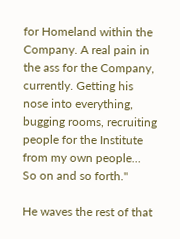for Homeland within the Company. A real pain in the ass for the Company, currently. Getting his nose into everything, bugging rooms, recruiting people for the Institute from my own people… So on and so forth."

He waves the rest of that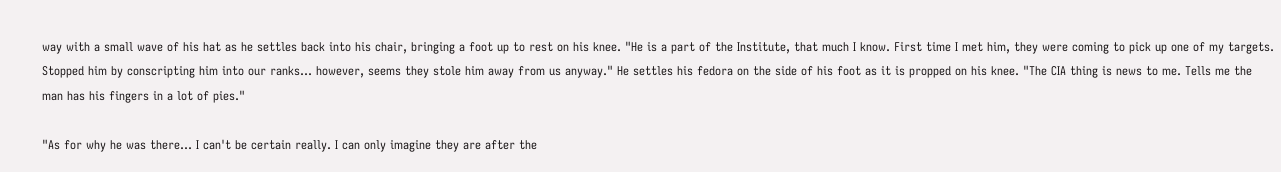way with a small wave of his hat as he settles back into his chair, bringing a foot up to rest on his knee. "He is a part of the Institute, that much I know. First time I met him, they were coming to pick up one of my targets. Stopped him by conscripting him into our ranks… however, seems they stole him away from us anyway." He settles his fedora on the side of his foot as it is propped on his knee. "The CIA thing is news to me. Tells me the man has his fingers in a lot of pies."

"As for why he was there… I can't be certain really. I can only imagine they are after the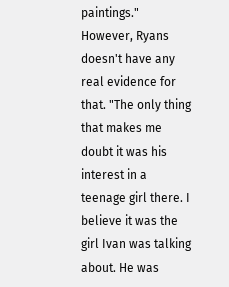paintings." However, Ryans doesn't have any real evidence for that. "The only thing that makes me doubt it was his interest in a teenage girl there. I believe it was the girl Ivan was talking about. He was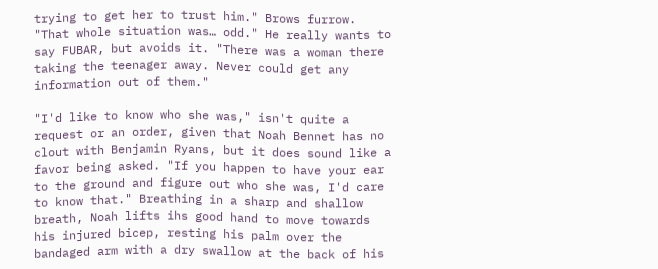trying to get her to trust him." Brows furrow. "That whole situation was… odd." He really wants to say FUBAR, but avoids it. "There was a woman there taking the teenager away. Never could get any information out of them."

"I'd like to know who she was," isn't quite a request or an order, given that Noah Bennet has no clout with Benjamin Ryans, but it does sound like a favor being asked. "If you happen to have your ear to the ground and figure out who she was, I'd care to know that." Breathing in a sharp and shallow breath, Noah lifts ihs good hand to move towards his injured bicep, resting his palm over the bandaged arm with a dry swallow at the back of his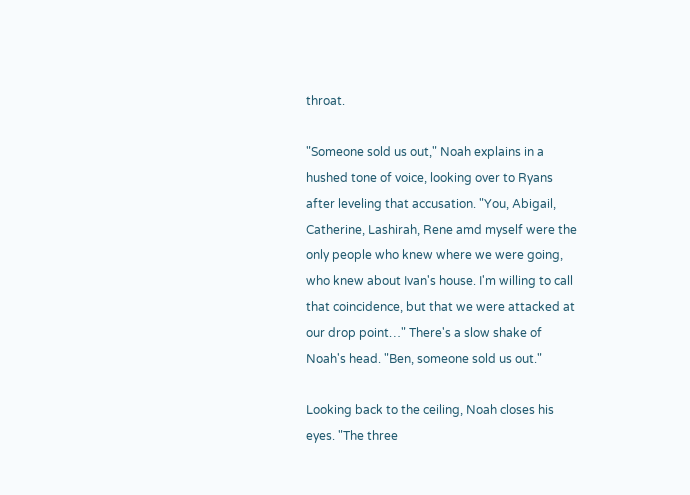throat.

"Someone sold us out," Noah explains in a hushed tone of voice, looking over to Ryans after leveling that accusation. "You, Abigail, Catherine, Lashirah, Rene amd myself were the only people who knew where we were going, who knew about Ivan's house. I'm willing to call that coincidence, but that we were attacked at our drop point…" There's a slow shake of Noah's head. "Ben, someone sold us out."

Looking back to the ceiling, Noah closes his eyes. "The three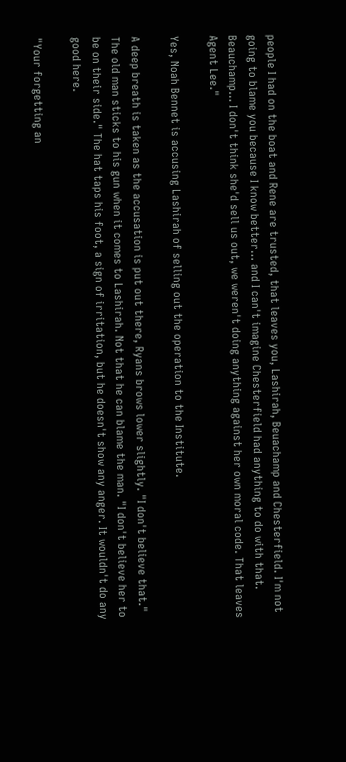people I had on the boat and Rene are trusted, that leaves you, Lashirah, Beuachamp and Chesterfield. I'm not going to blame you because I know better… and I can't imagine Chesterfield had anything to do with that. Beauchamp… I don't think she'd sell us out, we weren't doing anything against her own moral code. That leaves Agent Lee."

Yes, Noah Bennet is accusing Lashirah of selling out the operation to the Institute.

A deep breath is taken as the accusation is put out there, Ryans brows lower slightly. "I don't believe that." The old man sticks to his gun when it comes to Lashirah. Not that he can blame the man. "I don't believe her to be on their side." The hat taps his foot, a sign of irritation, but he doesn't show any anger. It wouldn't do any good here.

"Your forgetting an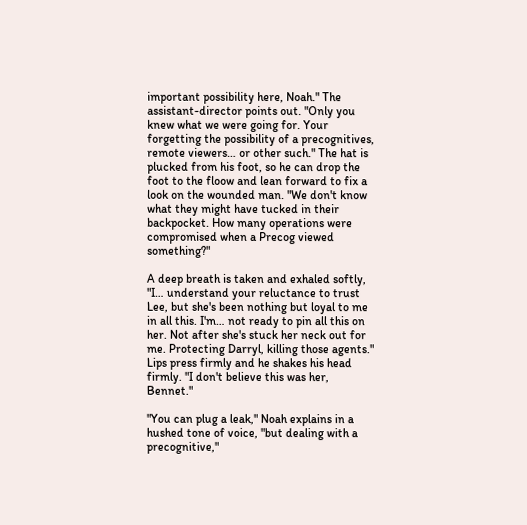important possibility here, Noah." The assistant-director points out. "Only you knew what we were going for. Your forgetting the possibility of a precognitives, remote viewers… or other such." The hat is plucked from his foot, so he can drop the foot to the floow and lean forward to fix a look on the wounded man. "We don't know what they might have tucked in their backpocket. How many operations were compromised when a Precog viewed something?"

A deep breath is taken and exhaled softly, "I… understand your reluctance to trust Lee, but she's been nothing but loyal to me in all this. I'm… not ready to pin all this on her. Not after she's stuck her neck out for me. Protecting Darryl, killing those agents." Lips press firmly and he shakes his head firmly. "I don't believe this was her, Bennet."

"You can plug a leak," Noah explains in a hushed tone of voice, "but dealing with a precognitive,"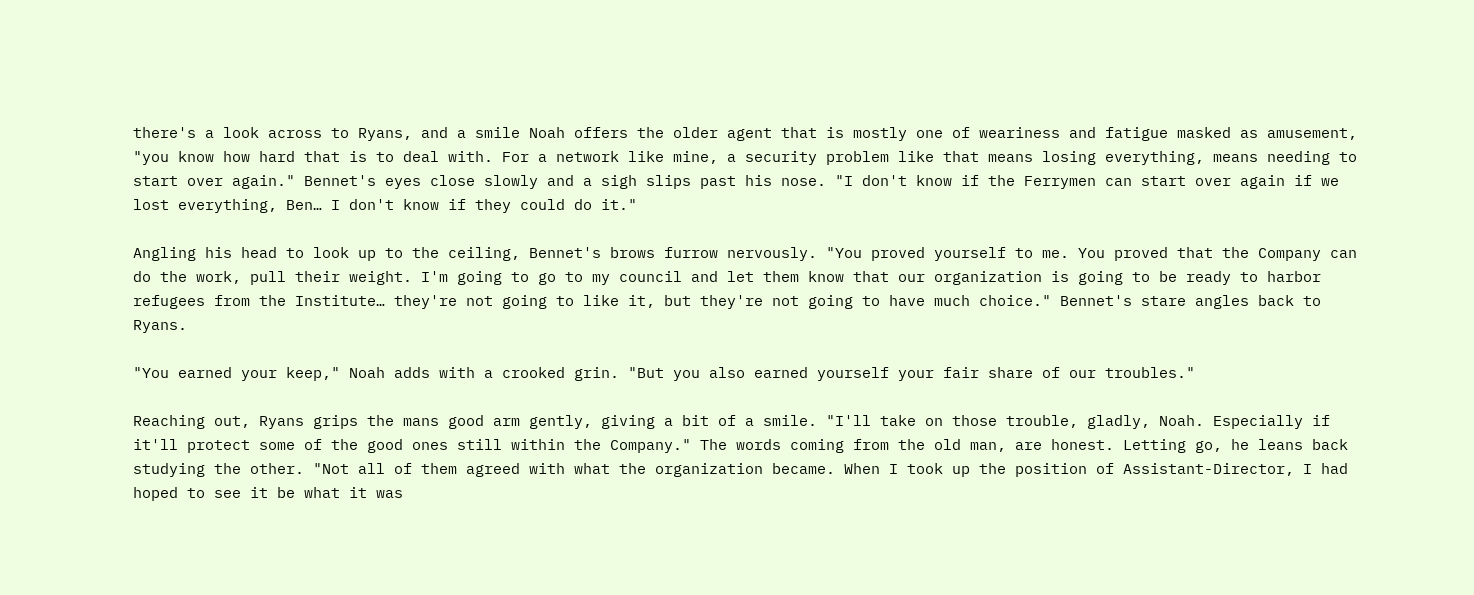there's a look across to Ryans, and a smile Noah offers the older agent that is mostly one of weariness and fatigue masked as amusement, "you know how hard that is to deal with. For a network like mine, a security problem like that means losing everything, means needing to start over again." Bennet's eyes close slowly and a sigh slips past his nose. "I don't know if the Ferrymen can start over again if we lost everything, Ben… I don't know if they could do it."

Angling his head to look up to the ceiling, Bennet's brows furrow nervously. "You proved yourself to me. You proved that the Company can do the work, pull their weight. I'm going to go to my council and let them know that our organization is going to be ready to harbor refugees from the Institute… they're not going to like it, but they're not going to have much choice." Bennet's stare angles back to Ryans.

"You earned your keep," Noah adds with a crooked grin. "But you also earned yourself your fair share of our troubles."

Reaching out, Ryans grips the mans good arm gently, giving a bit of a smile. "I'll take on those trouble, gladly, Noah. Especially if it'll protect some of the good ones still within the Company." The words coming from the old man, are honest. Letting go, he leans back studying the other. "Not all of them agreed with what the organization became. When I took up the position of Assistant-Director, I had hoped to see it be what it was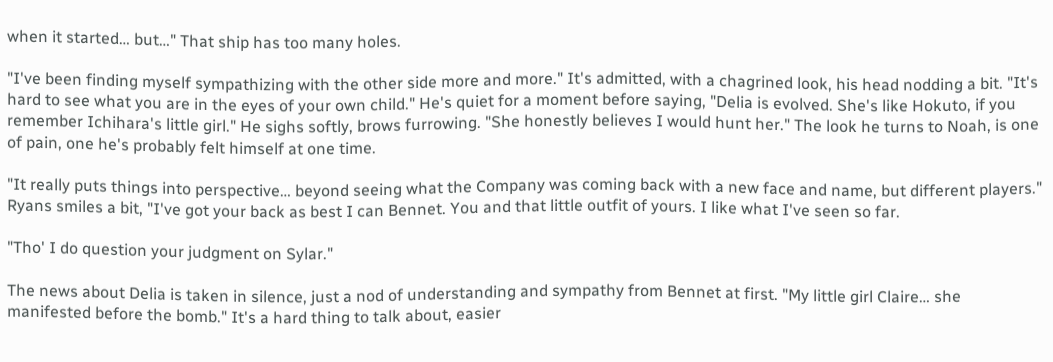when it started… but…" That ship has too many holes.

"I've been finding myself sympathizing with the other side more and more." It's admitted, with a chagrined look, his head nodding a bit. "It's hard to see what you are in the eyes of your own child." He's quiet for a moment before saying, "Delia is evolved. She's like Hokuto, if you remember Ichihara's little girl." He sighs softly, brows furrowing. "She honestly believes I would hunt her." The look he turns to Noah, is one of pain, one he's probably felt himself at one time.

"It really puts things into perspective… beyond seeing what the Company was coming back with a new face and name, but different players." Ryans smiles a bit, "I've got your back as best I can Bennet. You and that little outfit of yours. I like what I've seen so far.

"Tho' I do question your judgment on Sylar."

The news about Delia is taken in silence, just a nod of understanding and sympathy from Bennet at first. "My little girl Claire… she manifested before the bomb." It's a hard thing to talk about, easier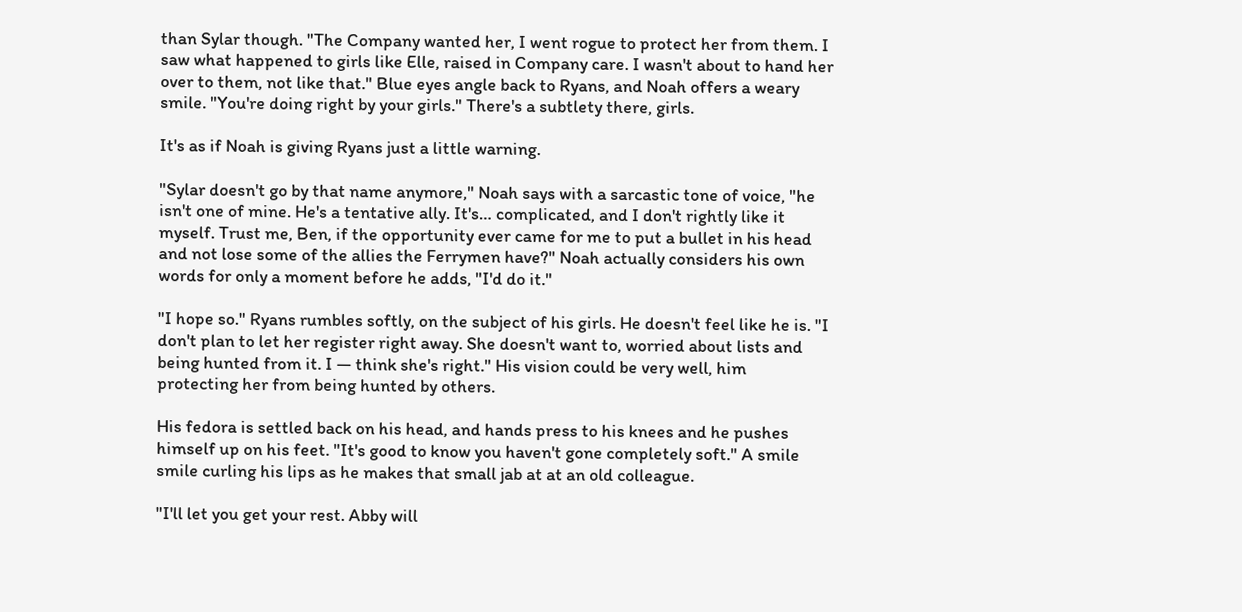than Sylar though. "The Company wanted her, I went rogue to protect her from them. I saw what happened to girls like Elle, raised in Company care. I wasn't about to hand her over to them, not like that." Blue eyes angle back to Ryans, and Noah offers a weary smile. "You're doing right by your girls." There's a subtlety there, girls.

It's as if Noah is giving Ryans just a little warning.

"Sylar doesn't go by that name anymore," Noah says with a sarcastic tone of voice, "he isn't one of mine. He's a tentative ally. It's… complicated, and I don't rightly like it myself. Trust me, Ben, if the opportunity ever came for me to put a bullet in his head and not lose some of the allies the Ferrymen have?" Noah actually considers his own words for only a moment before he adds, "I'd do it."

"I hope so." Ryans rumbles softly, on the subject of his girls. He doesn't feel like he is. "I don't plan to let her register right away. She doesn't want to, worried about lists and being hunted from it. I — think she's right." His vision could be very well, him protecting her from being hunted by others.

His fedora is settled back on his head, and hands press to his knees and he pushes himself up on his feet. "It's good to know you haven't gone completely soft." A smile smile curling his lips as he makes that small jab at at an old colleague.

"I'll let you get your rest. Abby will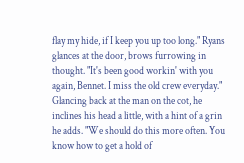flay my hide, if I keep you up too long." Ryans glances at the door, brows furrowing in thought. "It's been good workin' with you again, Bennet. I miss the old crew everyday." Glancing back at the man on the cot, he inclines his head a little, with a hint of a grin he adds. "We should do this more often. You know how to get a hold of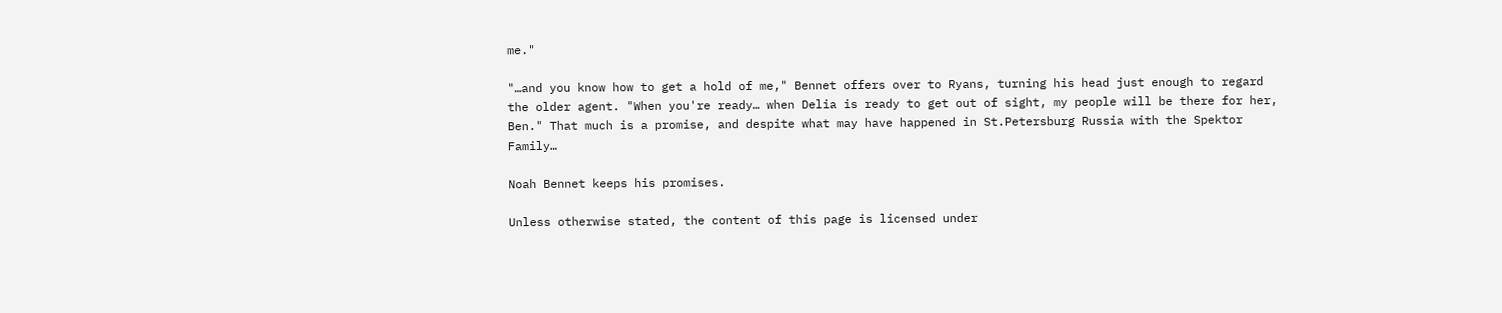me."

"…and you know how to get a hold of me," Bennet offers over to Ryans, turning his head just enough to regard the older agent. "When you're ready… when Delia is ready to get out of sight, my people will be there for her, Ben." That much is a promise, and despite what may have happened in St.Petersburg Russia with the Spektor Family…

Noah Bennet keeps his promises.

Unless otherwise stated, the content of this page is licensed under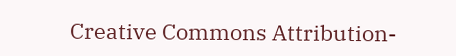Creative Commons Attribution-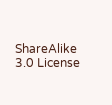ShareAlike 3.0 License